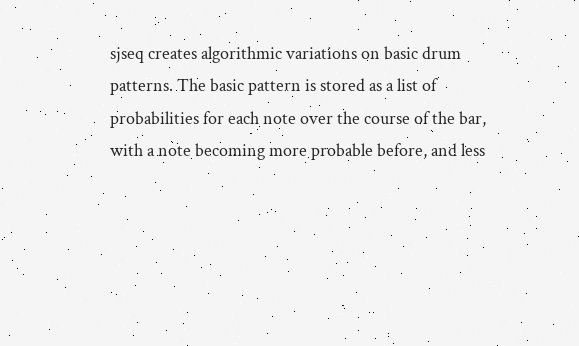sjseq creates algorithmic variations on basic drum patterns. The basic pattern is stored as a list of probabilities for each note over the course of the bar, with a note becoming more probable before, and less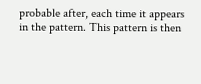probable after, each time it appears in the pattern. This pattern is then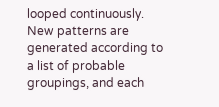looped continuously. New patterns are generated according to a list of probable groupings, and each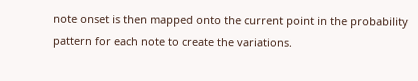note onset is then mapped onto the current point in the probability pattern for each note to create the variations.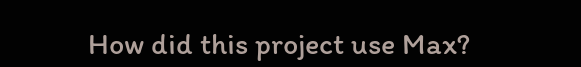How did this project use Max?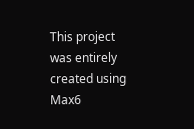This project was entirely created using Max6